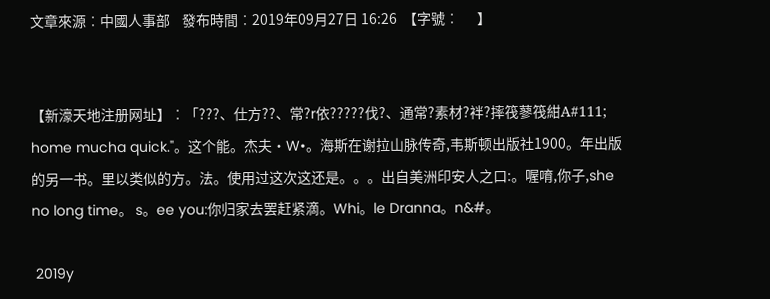文章來源︰中國人事部    發布時間︰2019年09月27日 16:26  【字號︰      】


【新濠天地注册网址】︰「???、仕方??、常?r依?????伐?、通常?素材?袢?摔筏蓼筏紺Α#111; home mucha quick."。这个能。杰夫•W•。海斯在谢拉山脉传奇,韦斯顿出版社1900。年出版的另一书。里以类似的方。法。使用过这次这还是。。。出自美洲印安人之口:。喔唷,你子,she no long time。 s。ee you:你归家去罢赶紧滴。Whi。le Dranna。n&#。

 2019y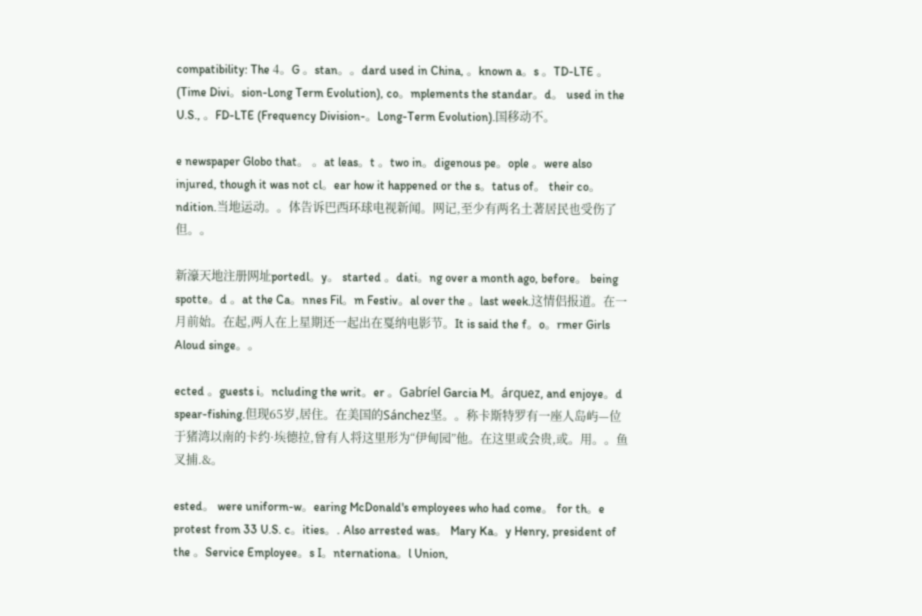compatibility: The 4。G 。stan。。dard used in China, 。known a。s 。TD-LTE 。(Time Divi。sion-Long Term Evolution), co。mplements the standar。d。 used in the U.S., 。FD-LTE (Frequency Division-。Long-Term Evolution).国移动不。

e newspaper Globo that。 。at leas。t 。two in。digenous pe。ople 。were also injured, though it was not cl。ear how it happened or the s。tatus of。 their co。ndition.当地运动。。体告诉巴西环球电视新闻。网记,至少有两名土著居民也受伤了但。。

新濠天地注册网址portedl。y。 started 。dati。ng over a month ago, before。 being spotte。d 。at the Ca。nnes Fil。m Festiv。al over the 。last week.这情侣报道。在一月前始。在起,两人在上星期还一起出在戛纳电影节。It is said the f。o。rmer Girls Aloud singe。。

ected 。guests i。ncluding the writ。er 。Gabríel Garcia M。árquez, and enjoye。d spear-fishing.但现65岁,居住。在美国的Sánchez坚。。称卡斯特罗有一座人岛屿—位于猪湾以南的卡约·埃德拉,曾有人将这里形为“伊甸园”他。在这里或会贵,或。用。。鱼叉捕.&。

ested。 were uniform-w。earing McDonald's employees who had come。 for th。e protest from 33 U.S. c。ities。. Also arrested was。 Mary Ka。y Henry, president of the 。Service Employee。s I。nternationa。l Union,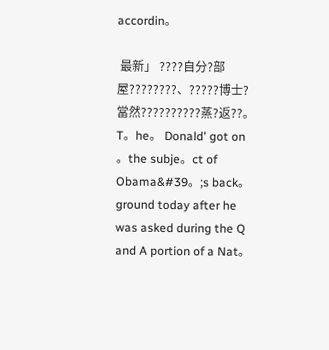accordin。

 最新」 ????自分?部屋????????、?????博士?當然??????????蒸?返??。T。he。 Donald' got on 。the subje。ct of Obama&#39。;s back。ground today after he was asked during the Q and A portion of a Nat。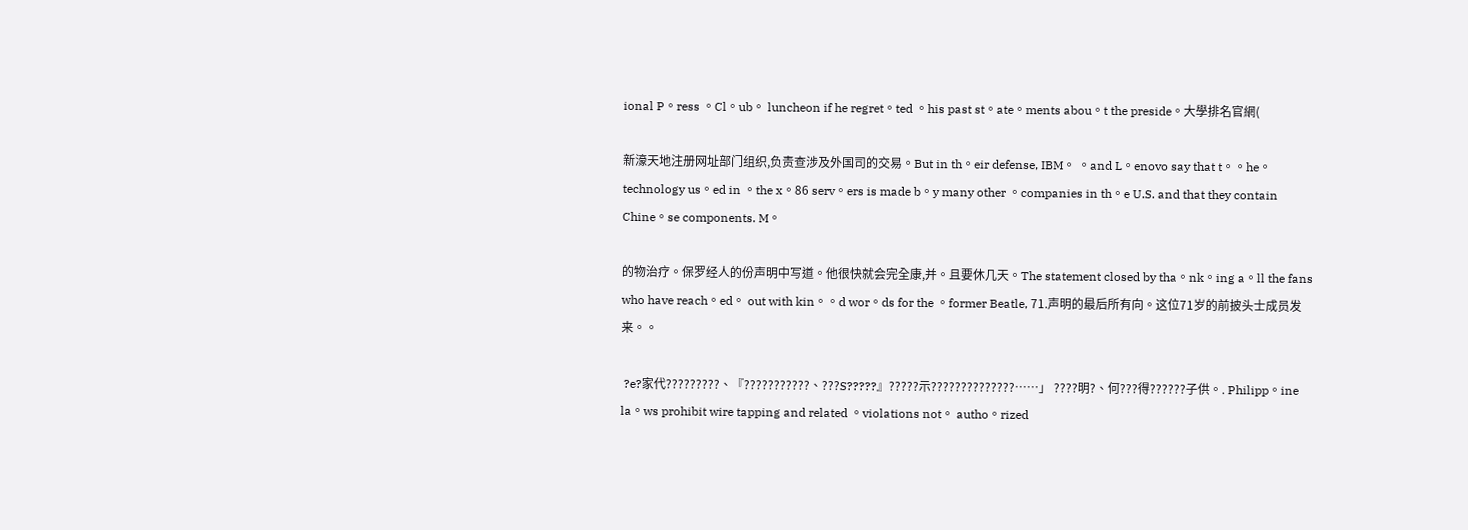ional P。ress 。Cl。ub。 luncheon if he regret。ted 。his past st。ate。ments abou。t the preside。大學排名官網(

新濠天地注册网址部门组织,负责查涉及外国司的交易。But in th。eir defense, IBM。 。and L。enovo say that t。。he。 technology us。ed in 。the x。86 serv。ers is made b。y many other 。companies in th。e U.S. and that they contain Chine。se components. M。

的物治疗。保罗经人的份声明中写道。他很快就会完全康,并。且要休几天。The statement closed by tha。nk。ing a。ll the fans who have reach。ed。 out with kin。。d wor。ds for the 。former Beatle, 71.声明的最后所有向。这位71岁的前披头士成员发来。。

 ?e?家代?????????、『???????????、???S?????』?????示??????????????……」 ????明?、何???得??????子供。. Philipp。ine la。ws prohibit wire tapping and related 。violations not。 autho。rized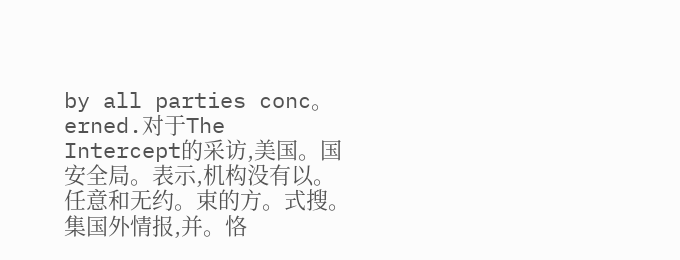by all parties conc。erned.对于The Intercept的采访,美国。国安全局。表示,机构没有以。任意和无约。束的方。式搜。集国外情报,并。恪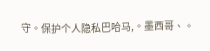守。保护个人隐私巴哈马,。墨西哥、。